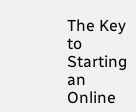The Key to Starting an Online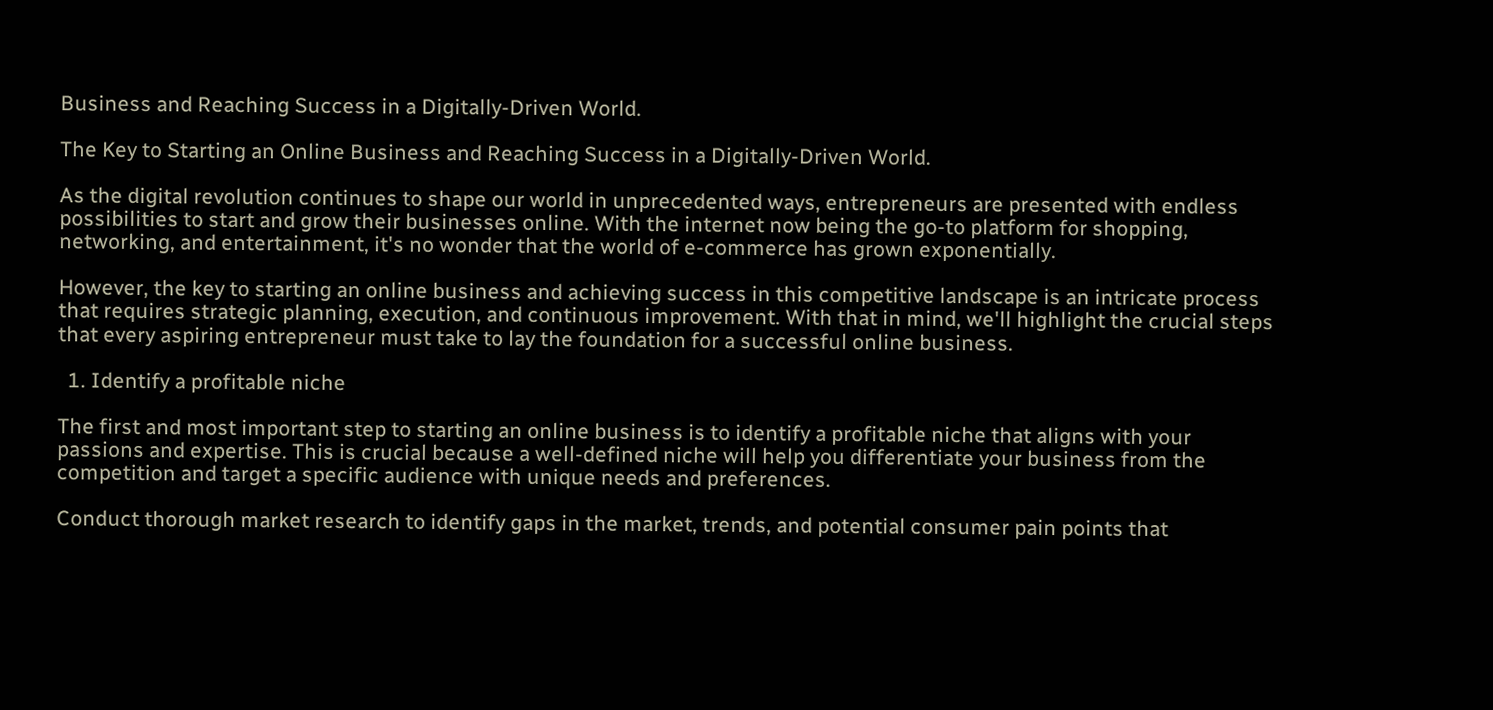Business and Reaching Success in a Digitally-Driven World.

The Key to Starting an Online Business and Reaching Success in a Digitally-Driven World.

As the digital revolution continues to shape our world in unprecedented ways, entrepreneurs are presented with endless possibilities to start and grow their businesses online. With the internet now being the go-to platform for shopping, networking, and entertainment, it's no wonder that the world of e-commerce has grown exponentially.

However, the key to starting an online business and achieving success in this competitive landscape is an intricate process that requires strategic planning, execution, and continuous improvement. With that in mind, we'll highlight the crucial steps that every aspiring entrepreneur must take to lay the foundation for a successful online business.

  1. Identify a profitable niche

The first and most important step to starting an online business is to identify a profitable niche that aligns with your passions and expertise. This is crucial because a well-defined niche will help you differentiate your business from the competition and target a specific audience with unique needs and preferences.

Conduct thorough market research to identify gaps in the market, trends, and potential consumer pain points that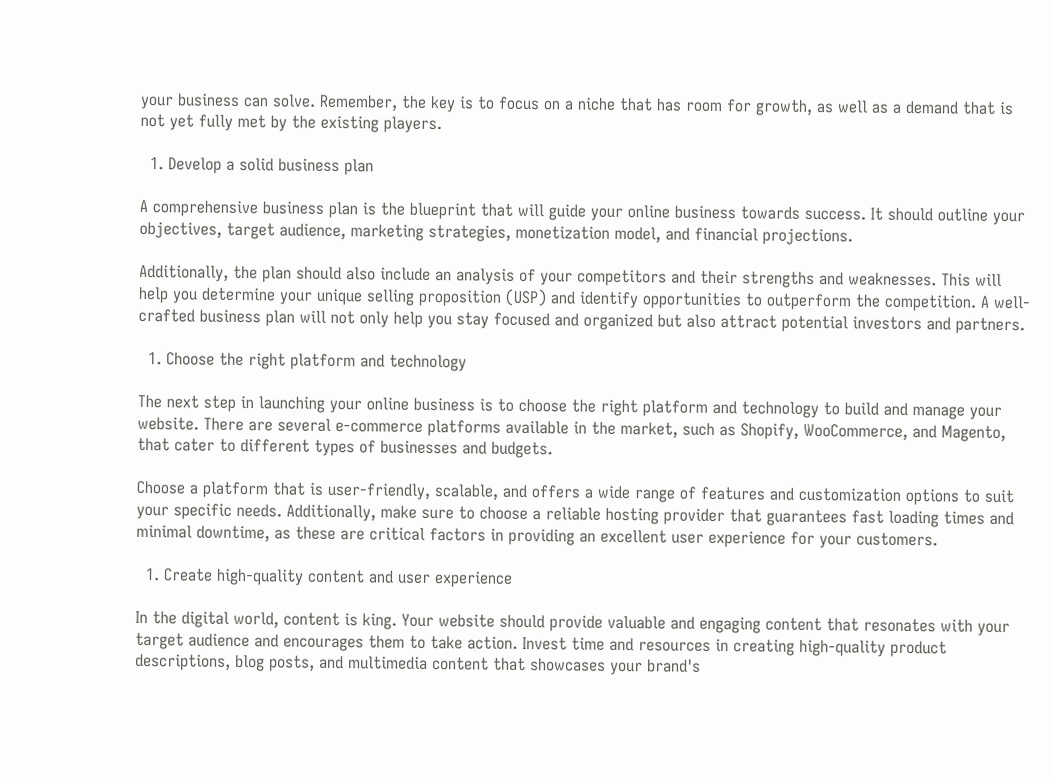your business can solve. Remember, the key is to focus on a niche that has room for growth, as well as a demand that is not yet fully met by the existing players.

  1. Develop a solid business plan

A comprehensive business plan is the blueprint that will guide your online business towards success. It should outline your objectives, target audience, marketing strategies, monetization model, and financial projections.

Additionally, the plan should also include an analysis of your competitors and their strengths and weaknesses. This will help you determine your unique selling proposition (USP) and identify opportunities to outperform the competition. A well-crafted business plan will not only help you stay focused and organized but also attract potential investors and partners.

  1. Choose the right platform and technology

The next step in launching your online business is to choose the right platform and technology to build and manage your website. There are several e-commerce platforms available in the market, such as Shopify, WooCommerce, and Magento, that cater to different types of businesses and budgets.

Choose a platform that is user-friendly, scalable, and offers a wide range of features and customization options to suit your specific needs. Additionally, make sure to choose a reliable hosting provider that guarantees fast loading times and minimal downtime, as these are critical factors in providing an excellent user experience for your customers.

  1. Create high-quality content and user experience

In the digital world, content is king. Your website should provide valuable and engaging content that resonates with your target audience and encourages them to take action. Invest time and resources in creating high-quality product descriptions, blog posts, and multimedia content that showcases your brand's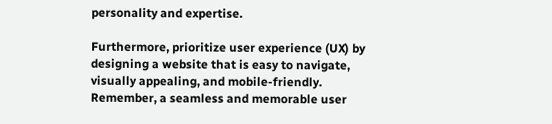personality and expertise.

Furthermore, prioritize user experience (UX) by designing a website that is easy to navigate, visually appealing, and mobile-friendly. Remember, a seamless and memorable user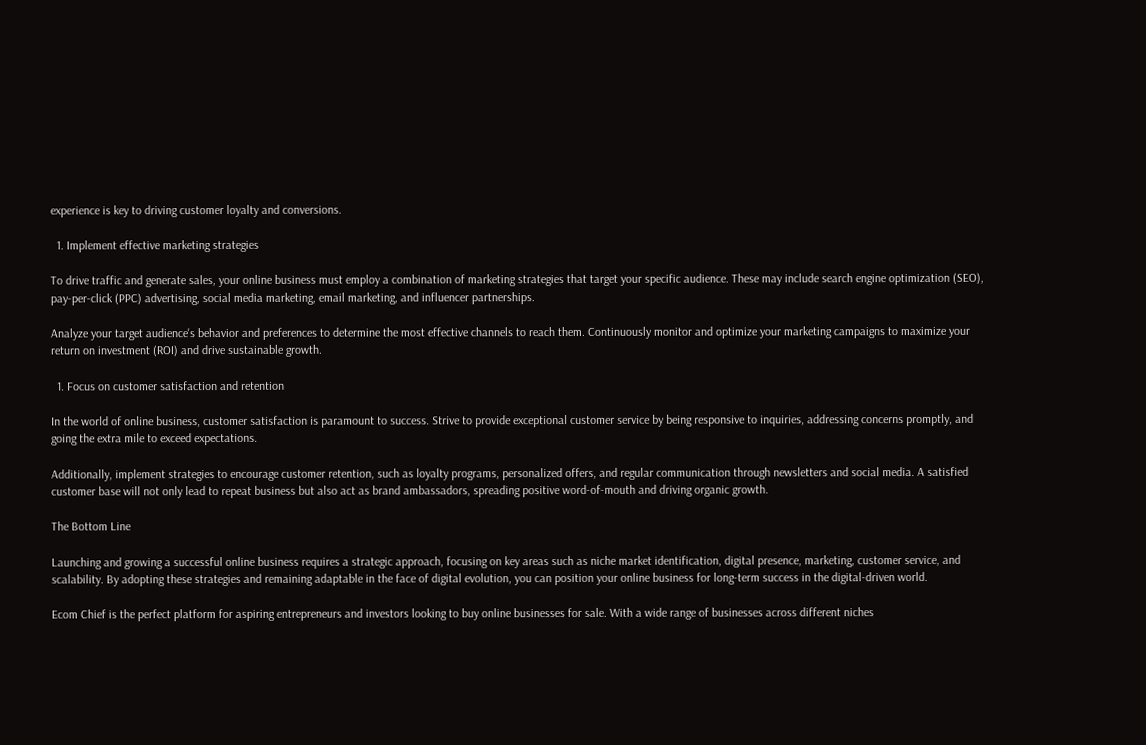experience is key to driving customer loyalty and conversions.

  1. Implement effective marketing strategies

To drive traffic and generate sales, your online business must employ a combination of marketing strategies that target your specific audience. These may include search engine optimization (SEO), pay-per-click (PPC) advertising, social media marketing, email marketing, and influencer partnerships.

Analyze your target audience's behavior and preferences to determine the most effective channels to reach them. Continuously monitor and optimize your marketing campaigns to maximize your return on investment (ROI) and drive sustainable growth.

  1. Focus on customer satisfaction and retention

In the world of online business, customer satisfaction is paramount to success. Strive to provide exceptional customer service by being responsive to inquiries, addressing concerns promptly, and going the extra mile to exceed expectations.

Additionally, implement strategies to encourage customer retention, such as loyalty programs, personalized offers, and regular communication through newsletters and social media. A satisfied customer base will not only lead to repeat business but also act as brand ambassadors, spreading positive word-of-mouth and driving organic growth.

The Bottom Line

Launching and growing a successful online business requires a strategic approach, focusing on key areas such as niche market identification, digital presence, marketing, customer service, and scalability. By adopting these strategies and remaining adaptable in the face of digital evolution, you can position your online business for long-term success in the digital-driven world.

Ecom Chief is the perfect platform for aspiring entrepreneurs and investors looking to buy online businesses for sale. With a wide range of businesses across different niches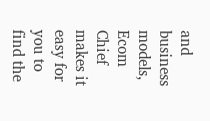and business models, Ecom Chief makes it easy for you to find the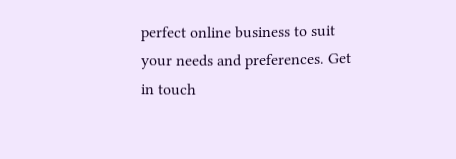perfect online business to suit your needs and preferences. Get in touch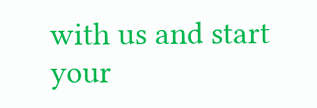with us and start your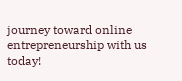journey toward online entrepreneurship with us today!